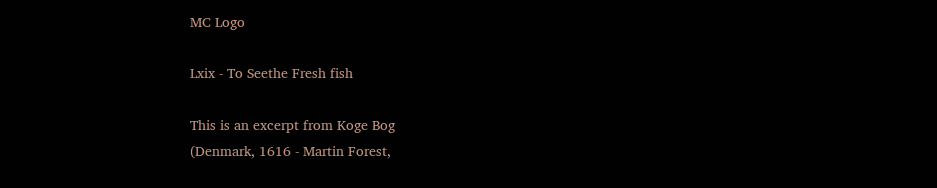MC Logo

Lxix - To Seethe Fresh fish

This is an excerpt from Koge Bog
(Denmark, 1616 - Martin Forest,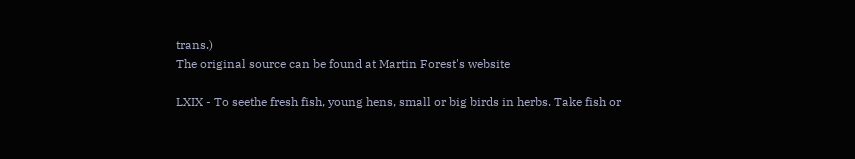trans.)
The original source can be found at Martin Forest's website

LXIX - To seethe fresh fish, young hens, small or big birds in herbs. Take fish or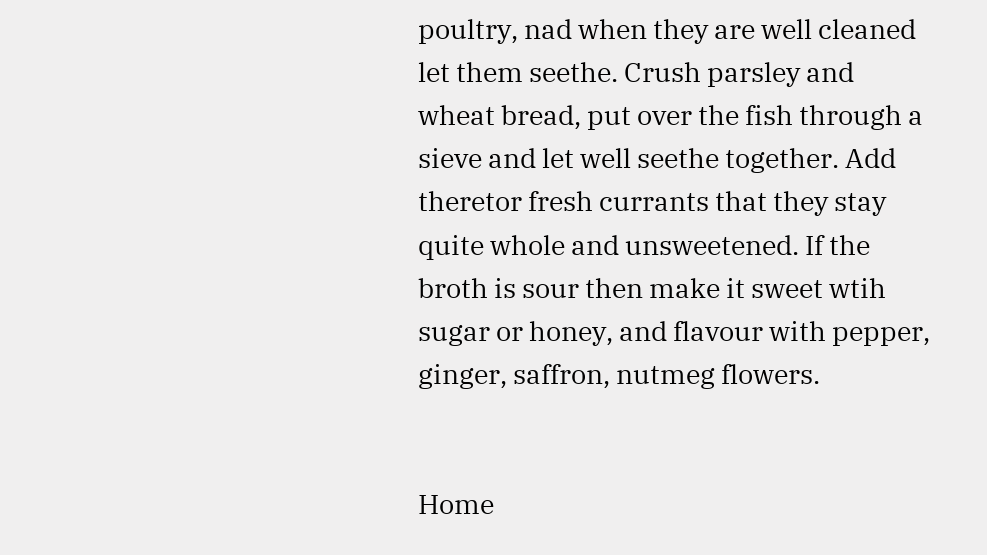poultry, nad when they are well cleaned let them seethe. Crush parsley and wheat bread, put over the fish through a sieve and let well seethe together. Add theretor fresh currants that they stay quite whole and unsweetened. If the broth is sour then make it sweet wtih sugar or honey, and flavour with pepper, ginger, saffron, nutmeg flowers.


Home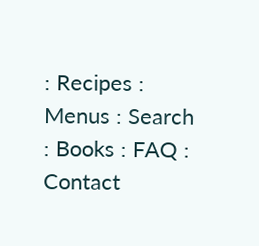: Recipes : Menus : Search : Books : FAQ : Contact